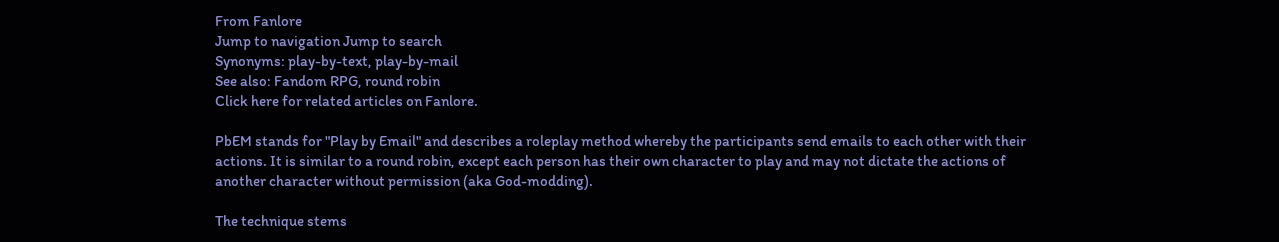From Fanlore
Jump to navigation Jump to search
Synonyms: play-by-text, play-by-mail
See also: Fandom RPG, round robin
Click here for related articles on Fanlore.

PbEM stands for "Play by Email" and describes a roleplay method whereby the participants send emails to each other with their actions. It is similar to a round robin, except each person has their own character to play and may not dictate the actions of another character without permission (aka God-modding).

The technique stems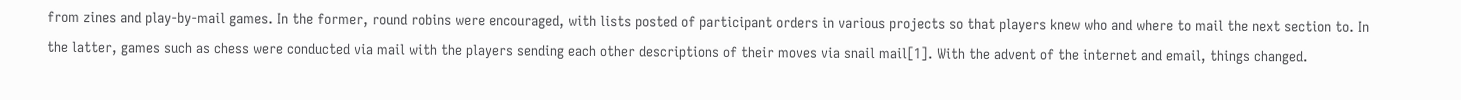from zines and play-by-mail games. In the former, round robins were encouraged, with lists posted of participant orders in various projects so that players knew who and where to mail the next section to. In the latter, games such as chess were conducted via mail with the players sending each other descriptions of their moves via snail mail[1]. With the advent of the internet and email, things changed.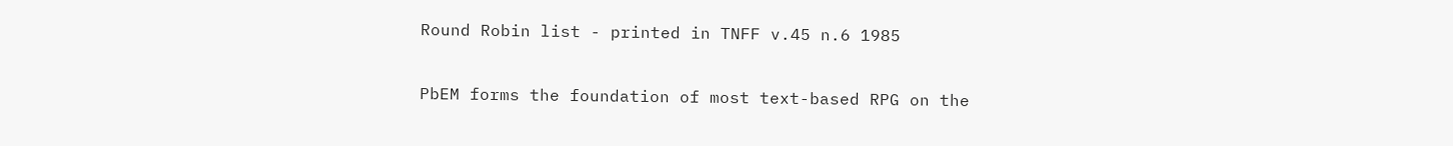Round Robin list - printed in TNFF v.45 n.6 1985

PbEM forms the foundation of most text-based RPG on the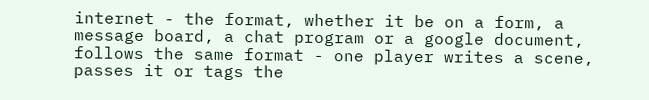internet - the format, whether it be on a form, a message board, a chat program or a google document, follows the same format - one player writes a scene, passes it or tags the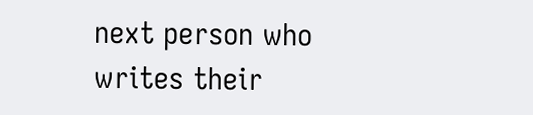next person who writes their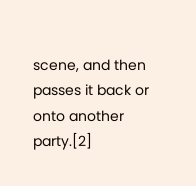scene, and then passes it back or onto another party.[2]